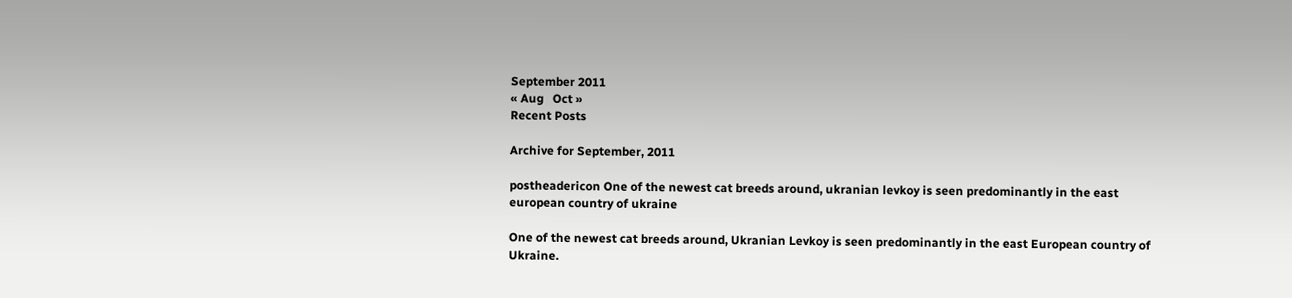September 2011
« Aug   Oct »
Recent Posts

Archive for September, 2011

postheadericon One of the newest cat breeds around, ukranian levkoy is seen predominantly in the east european country of ukraine

One of the newest cat breeds around, Ukranian Levkoy is seen predominantly in the east European country of Ukraine.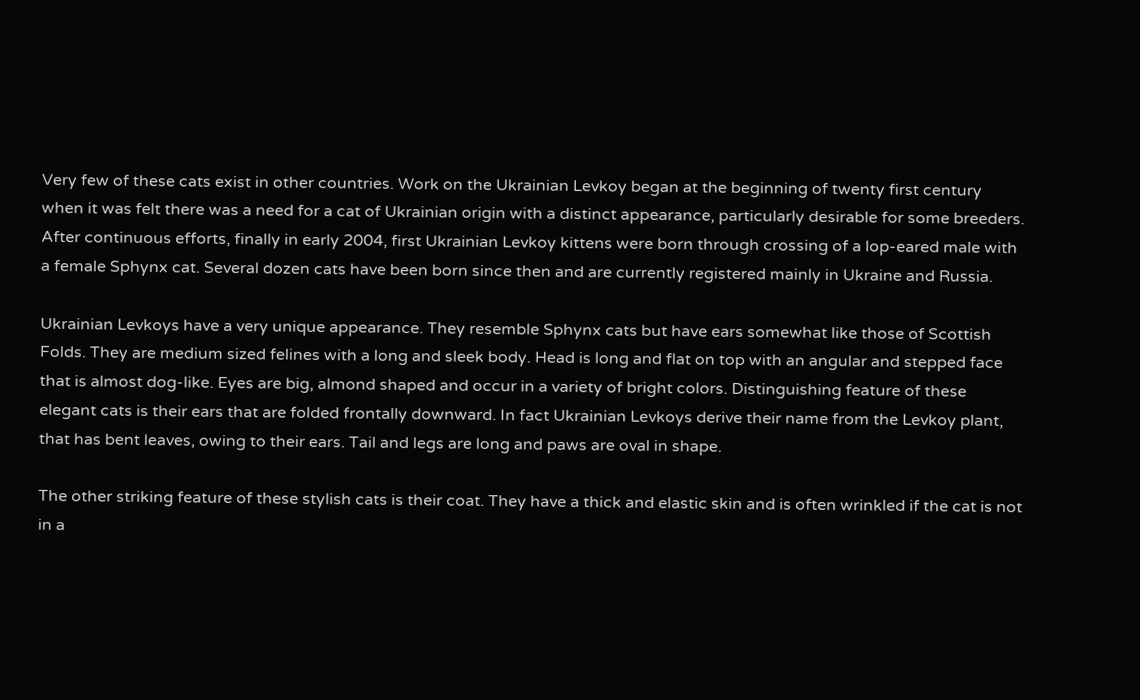Very few of these cats exist in other countries. Work on the Ukrainian Levkoy began at the beginning of twenty first century when it was felt there was a need for a cat of Ukrainian origin with a distinct appearance, particularly desirable for some breeders. After continuous efforts, finally in early 2004, first Ukrainian Levkoy kittens were born through crossing of a lop-eared male with a female Sphynx cat. Several dozen cats have been born since then and are currently registered mainly in Ukraine and Russia.

Ukrainian Levkoys have a very unique appearance. They resemble Sphynx cats but have ears somewhat like those of Scottish Folds. They are medium sized felines with a long and sleek body. Head is long and flat on top with an angular and stepped face that is almost dog-like. Eyes are big, almond shaped and occur in a variety of bright colors. Distinguishing feature of these elegant cats is their ears that are folded frontally downward. In fact Ukrainian Levkoys derive their name from the Levkoy plant, that has bent leaves, owing to their ears. Tail and legs are long and paws are oval in shape.

The other striking feature of these stylish cats is their coat. They have a thick and elastic skin and is often wrinkled if the cat is not in a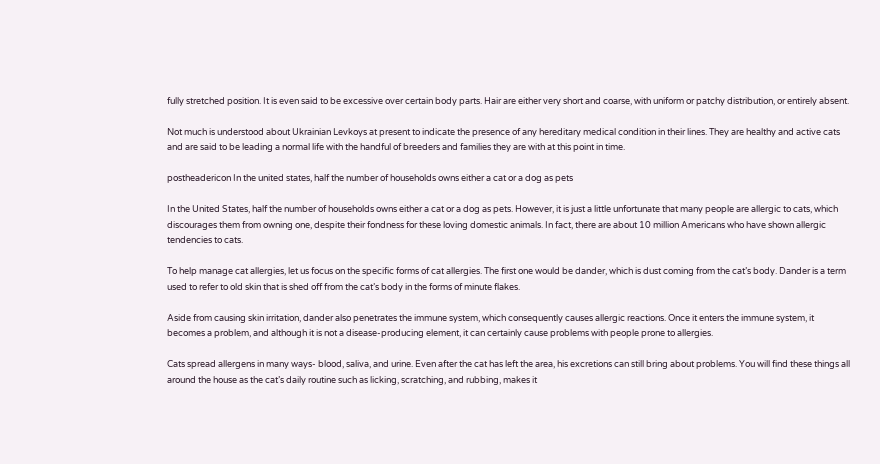fully stretched position. It is even said to be excessive over certain body parts. Hair are either very short and coarse, with uniform or patchy distribution, or entirely absent.

Not much is understood about Ukrainian Levkoys at present to indicate the presence of any hereditary medical condition in their lines. They are healthy and active cats and are said to be leading a normal life with the handful of breeders and families they are with at this point in time.

postheadericon In the united states, half the number of households owns either a cat or a dog as pets

In the United States, half the number of households owns either a cat or a dog as pets. However, it is just a little unfortunate that many people are allergic to cats, which discourages them from owning one, despite their fondness for these loving domestic animals. In fact, there are about 10 million Americans who have shown allergic tendencies to cats.

To help manage cat allergies, let us focus on the specific forms of cat allergies. The first one would be dander, which is dust coming from the cat’s body. Dander is a term used to refer to old skin that is shed off from the cat’s body in the forms of minute flakes.

Aside from causing skin irritation, dander also penetrates the immune system, which consequently causes allergic reactions. Once it enters the immune system, it becomes a problem, and although it is not a disease-producing element, it can certainly cause problems with people prone to allergies.

Cats spread allergens in many ways- blood, saliva, and urine. Even after the cat has left the area, his excretions can still bring about problems. You will find these things all around the house as the cat’s daily routine such as licking, scratching, and rubbing, makes it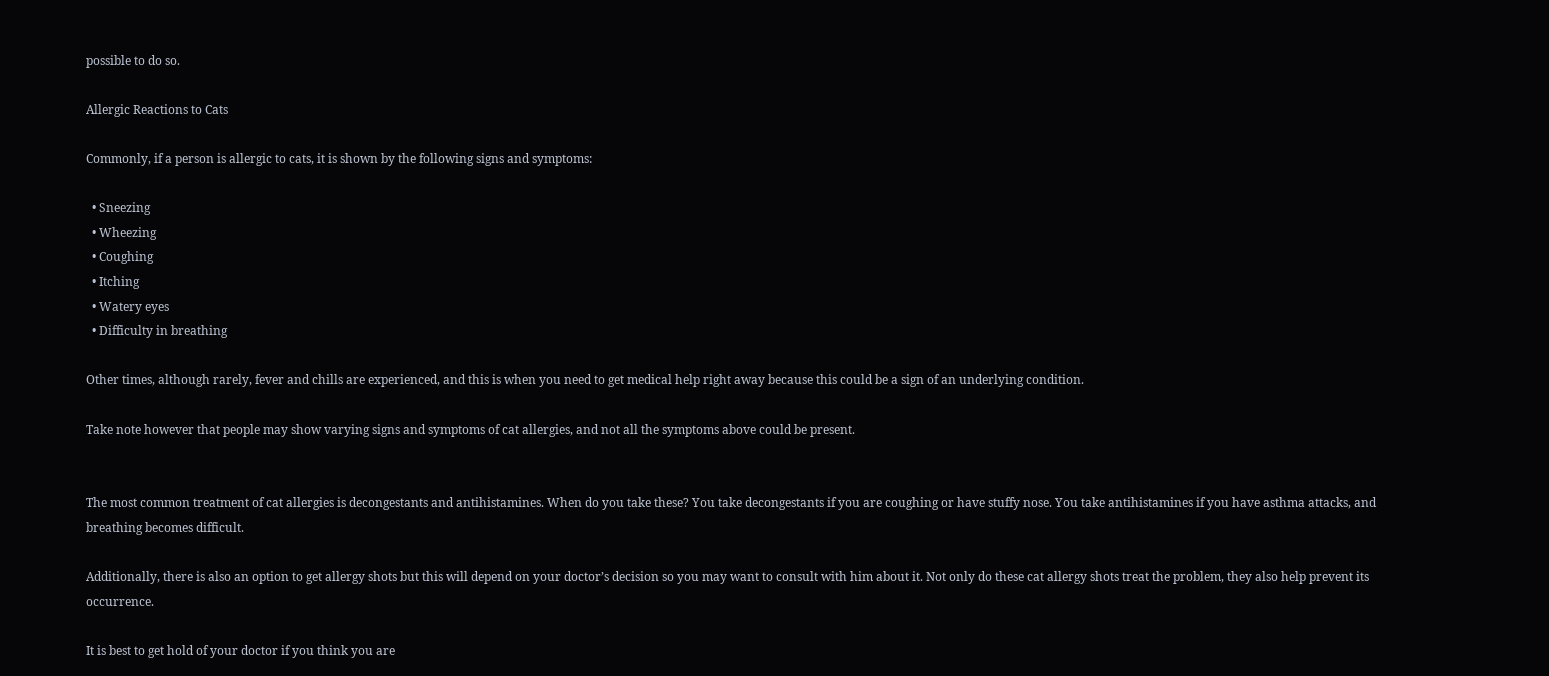possible to do so.

Allergic Reactions to Cats

Commonly, if a person is allergic to cats, it is shown by the following signs and symptoms:

  • Sneezing
  • Wheezing
  • Coughing
  • Itching
  • Watery eyes
  • Difficulty in breathing

Other times, although rarely, fever and chills are experienced, and this is when you need to get medical help right away because this could be a sign of an underlying condition.

Take note however that people may show varying signs and symptoms of cat allergies, and not all the symptoms above could be present.


The most common treatment of cat allergies is decongestants and antihistamines. When do you take these? You take decongestants if you are coughing or have stuffy nose. You take antihistamines if you have asthma attacks, and breathing becomes difficult.

Additionally, there is also an option to get allergy shots but this will depend on your doctor’s decision so you may want to consult with him about it. Not only do these cat allergy shots treat the problem, they also help prevent its occurrence.

It is best to get hold of your doctor if you think you are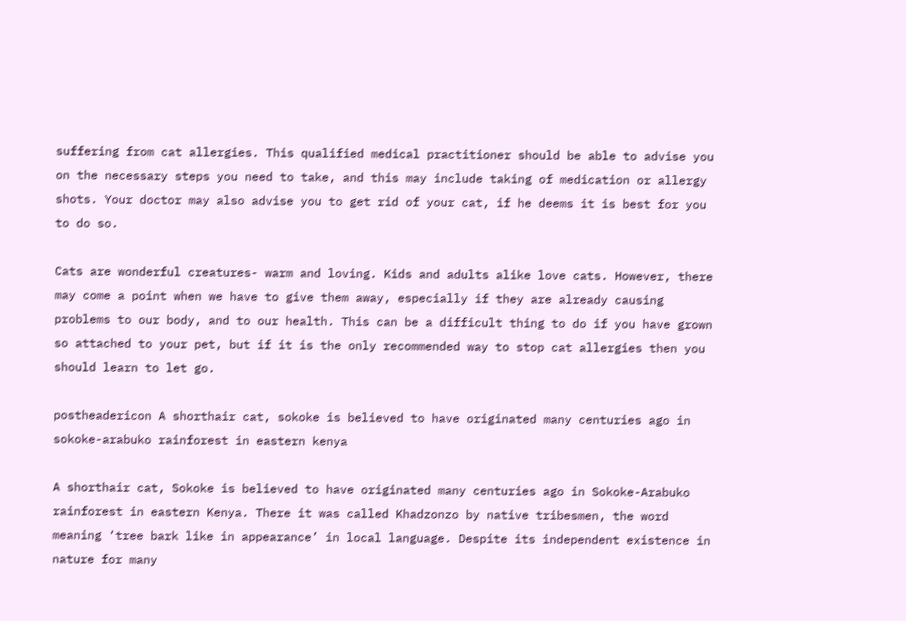suffering from cat allergies. This qualified medical practitioner should be able to advise you on the necessary steps you need to take, and this may include taking of medication or allergy shots. Your doctor may also advise you to get rid of your cat, if he deems it is best for you to do so.

Cats are wonderful creatures- warm and loving. Kids and adults alike love cats. However, there may come a point when we have to give them away, especially if they are already causing problems to our body, and to our health. This can be a difficult thing to do if you have grown so attached to your pet, but if it is the only recommended way to stop cat allergies then you should learn to let go.

postheadericon A shorthair cat, sokoke is believed to have originated many centuries ago in sokoke-arabuko rainforest in eastern kenya

A shorthair cat, Sokoke is believed to have originated many centuries ago in Sokoke-Arabuko rainforest in eastern Kenya. There it was called Khadzonzo by native tribesmen, the word meaning ‘tree bark like in appearance’ in local language. Despite its independent existence in nature for many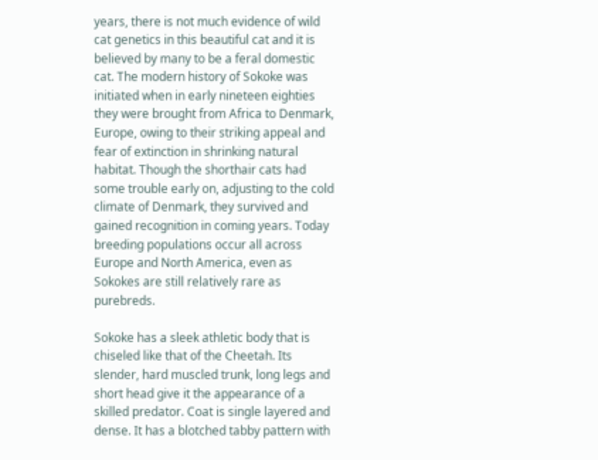years, there is not much evidence of wild cat genetics in this beautiful cat and it is believed by many to be a feral domestic cat. The modern history of Sokoke was initiated when in early nineteen eighties they were brought from Africa to Denmark, Europe, owing to their striking appeal and fear of extinction in shrinking natural habitat. Though the shorthair cats had some trouble early on, adjusting to the cold climate of Denmark, they survived and gained recognition in coming years. Today breeding populations occur all across Europe and North America, even as Sokokes are still relatively rare as purebreds.

Sokoke has a sleek athletic body that is chiseled like that of the Cheetah. Its slender, hard muscled trunk, long legs and short head give it the appearance of a skilled predator. Coat is single layered and dense. It has a blotched tabby pattern with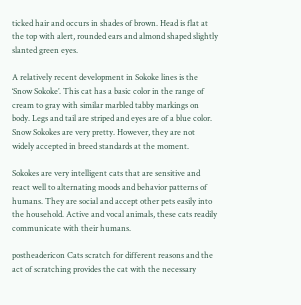ticked hair and occurs in shades of brown. Head is flat at the top with alert, rounded ears and almond shaped slightly slanted green eyes.

A relatively recent development in Sokoke lines is the ‘Snow Sokoke’. This cat has a basic color in the range of cream to gray with similar marbled tabby markings on body. Legs and tail are striped and eyes are of a blue color. Snow Sokokes are very pretty. However, they are not widely accepted in breed standards at the moment.

Sokokes are very intelligent cats that are sensitive and react well to alternating moods and behavior patterns of humans. They are social and accept other pets easily into the household. Active and vocal animals, these cats readily communicate with their humans.

postheadericon Cats scratch for different reasons and the act of scratching provides the cat with the necessary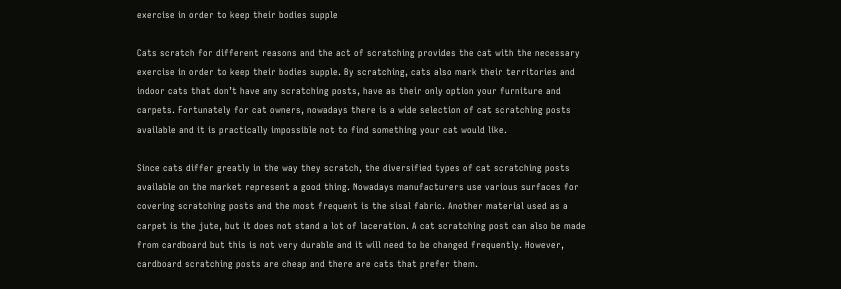exercise in order to keep their bodies supple

Cats scratch for different reasons and the act of scratching provides the cat with the necessary exercise in order to keep their bodies supple. By scratching, cats also mark their territories and indoor cats that don’t have any scratching posts, have as their only option your furniture and carpets. Fortunately for cat owners, nowadays there is a wide selection of cat scratching posts available and it is practically impossible not to find something your cat would like.

Since cats differ greatly in the way they scratch, the diversified types of cat scratching posts available on the market represent a good thing. Nowadays manufacturers use various surfaces for covering scratching posts and the most frequent is the sisal fabric. Another material used as a carpet is the jute, but it does not stand a lot of laceration. A cat scratching post can also be made from cardboard but this is not very durable and it will need to be changed frequently. However, cardboard scratching posts are cheap and there are cats that prefer them.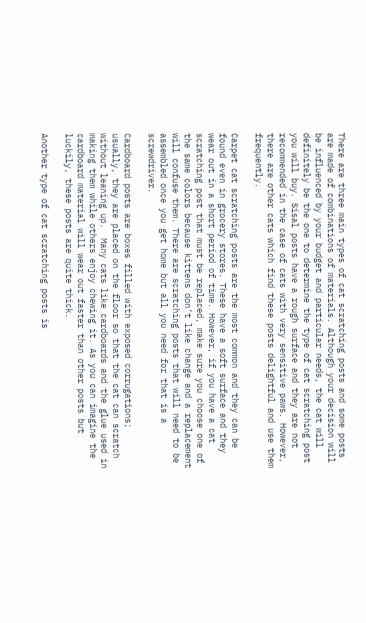There are three main types of cat scratching posts and some posts are made of combinations of materials. Although your decision will be influenced by your budget and particular needs, the cat will definitely be the one to determine the type of cat scratching post you will buy. Sisal posts have a rough surface and they are not recommended in the case of cats with very sensitive paws. However, there are other cats which find these posts delightful and use them frequently.

Carpet cat scratching posts are the most common and they can be found even in grocery stores. These have a soft surface and they wear out in a short period of time. However, if you have a cat scratching post that must be replaced, make sure you choose one of the same colors because kittens don’t like change and a replacement will confuse them. There are scratching posts that will need to be assembled once you get home but all you need for that is a screwdriver.

Cardboard posts are boxes filled with exposed corrugations; usually, they are placed on the floor so that the cat can scratch without leaning up.  Many cats like cardboards and the glue used in making them while others enjoy chewing it. As you can imagine the cardboard material will wear out faster than other posts but luckily, these posts are quite thick.

Another type of cat scratching posts is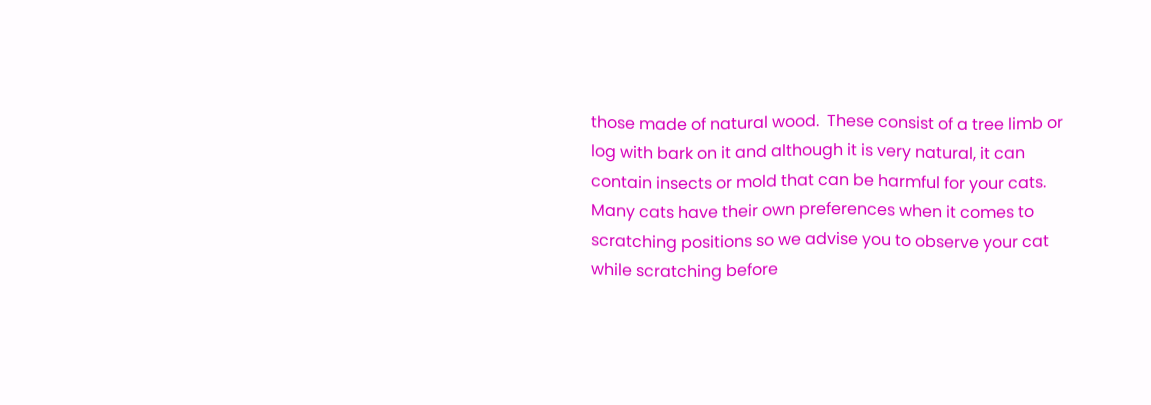those made of natural wood.  These consist of a tree limb or log with bark on it and although it is very natural, it can contain insects or mold that can be harmful for your cats.  Many cats have their own preferences when it comes to scratching positions so we advise you to observe your cat while scratching before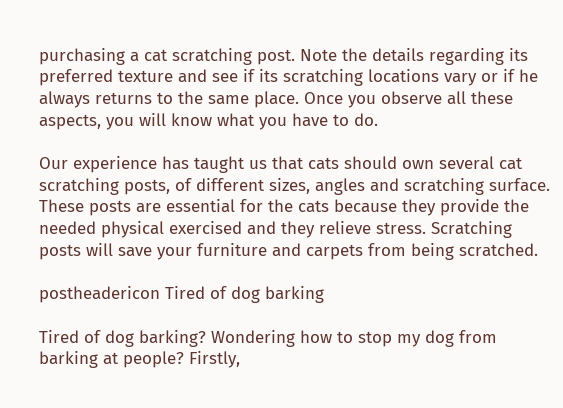purchasing a cat scratching post. Note the details regarding its preferred texture and see if its scratching locations vary or if he always returns to the same place. Once you observe all these aspects, you will know what you have to do.

Our experience has taught us that cats should own several cat scratching posts, of different sizes, angles and scratching surface. These posts are essential for the cats because they provide the needed physical exercised and they relieve stress. Scratching posts will save your furniture and carpets from being scratched.

postheadericon Tired of dog barking

Tired of dog barking? Wondering how to stop my dog from barking at people? Firstly,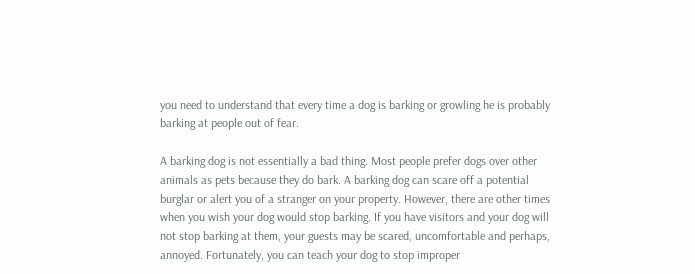you need to understand that every time a dog is barking or growling he is probably barking at people out of fear.

A barking dog is not essentially a bad thing. Most people prefer dogs over other animals as pets because they do bark. A barking dog can scare off a potential burglar or alert you of a stranger on your property. However, there are other times when you wish your dog would stop barking. If you have visitors and your dog will not stop barking at them, your guests may be scared, uncomfortable and perhaps, annoyed. Fortunately, you can teach your dog to stop improper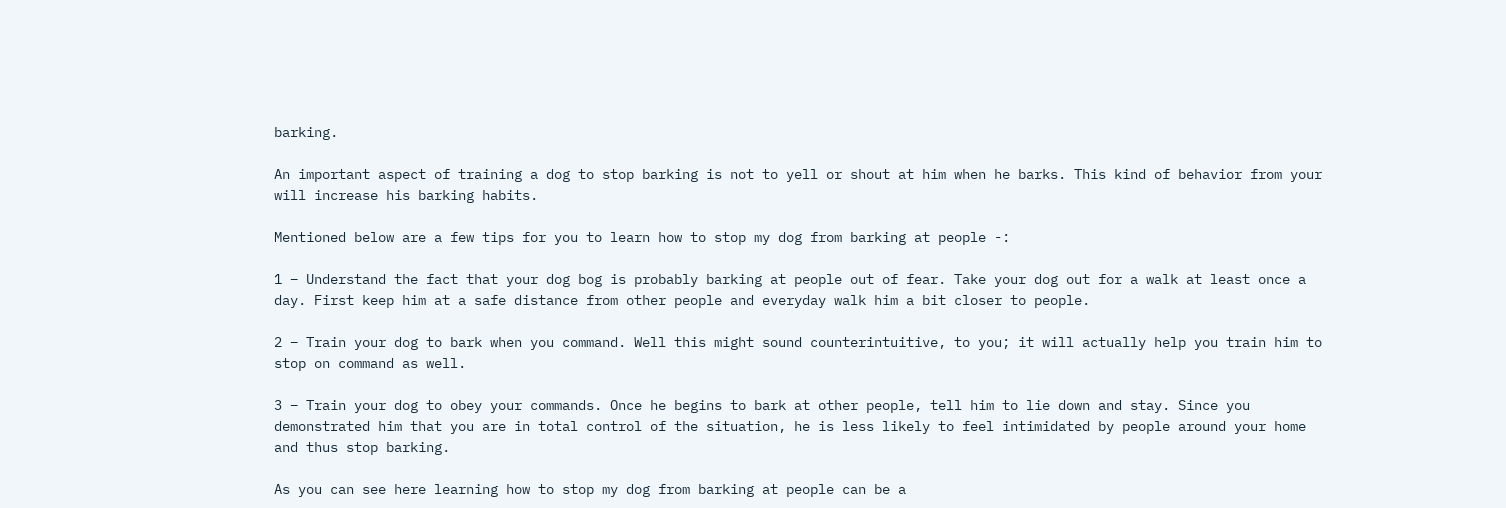barking.

An important aspect of training a dog to stop barking is not to yell or shout at him when he barks. This kind of behavior from your will increase his barking habits.

Mentioned below are a few tips for you to learn how to stop my dog from barking at people -:

1 – Understand the fact that your dog bog is probably barking at people out of fear. Take your dog out for a walk at least once a day. First keep him at a safe distance from other people and everyday walk him a bit closer to people.

2 – Train your dog to bark when you command. Well this might sound counterintuitive, to you; it will actually help you train him to stop on command as well.

3 – Train your dog to obey your commands. Once he begins to bark at other people, tell him to lie down and stay. Since you demonstrated him that you are in total control of the situation, he is less likely to feel intimidated by people around your home and thus stop barking.

As you can see here learning how to stop my dog from barking at people can be a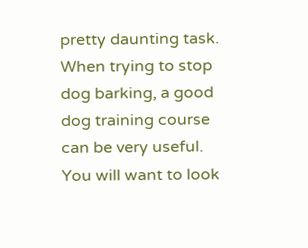pretty daunting task. When trying to stop dog barking, a good dog training course can be very useful. You will want to look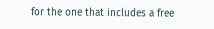for the one that includes a free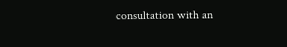consultation with an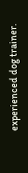experienced dog trainer.